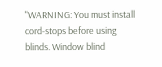"WARNING: You must install cord-stops before using blinds. Window blind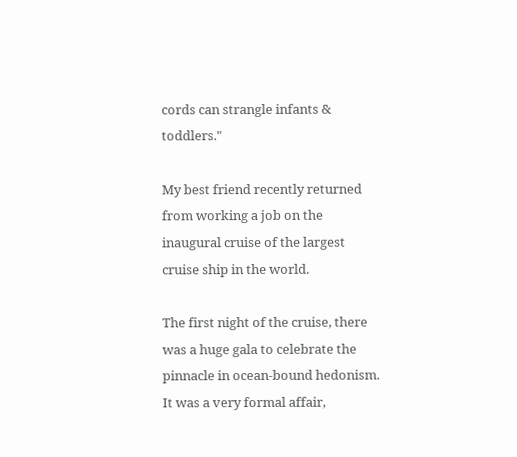cords can strangle infants & toddlers."

My best friend recently returned from working a job on the inaugural cruise of the largest cruise ship in the world.

The first night of the cruise, there was a huge gala to celebrate the pinnacle in ocean-bound hedonism. It was a very formal affair,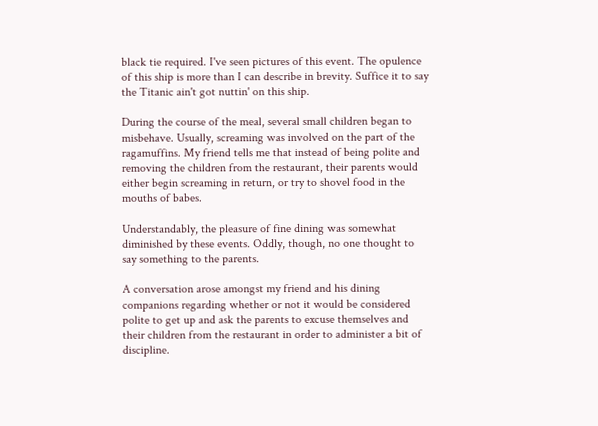black tie required. I've seen pictures of this event. The opulence of this ship is more than I can describe in brevity. Suffice it to say the Titanic ain't got nuttin' on this ship.

During the course of the meal, several small children began to misbehave. Usually, screaming was involved on the part of the ragamuffins. My friend tells me that instead of being polite and removing the children from the restaurant, their parents would either begin screaming in return, or try to shovel food in the mouths of babes.

Understandably, the pleasure of fine dining was somewhat diminished by these events. Oddly, though, no one thought to say something to the parents.

A conversation arose amongst my friend and his dining companions regarding whether or not it would be considered polite to get up and ask the parents to excuse themselves and their children from the restaurant in order to administer a bit of discipline.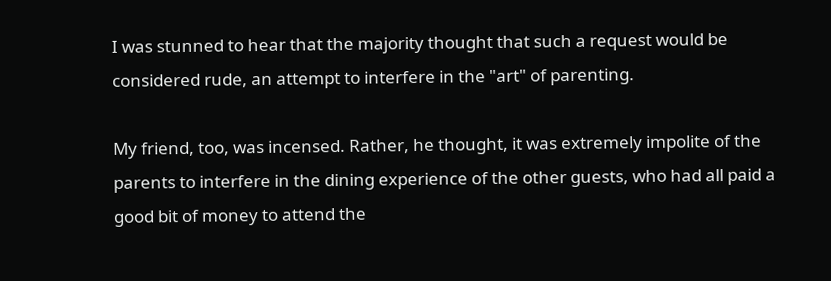I was stunned to hear that the majority thought that such a request would be considered rude, an attempt to interfere in the "art" of parenting.

My friend, too, was incensed. Rather, he thought, it was extremely impolite of the parents to interfere in the dining experience of the other guests, who had all paid a good bit of money to attend the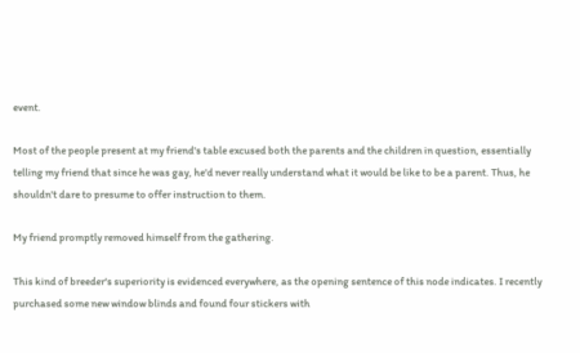event.

Most of the people present at my friend's table excused both the parents and the children in question, essentially telling my friend that since he was gay, he'd never really understand what it would be like to be a parent. Thus, he shouldn't dare to presume to offer instruction to them.

My friend promptly removed himself from the gathering.

This kind of breeder's superiority is evidenced everywhere, as the opening sentence of this node indicates. I recently purchased some new window blinds and found four stickers with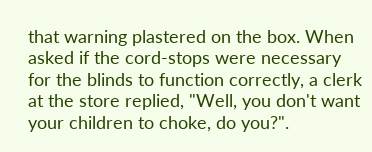that warning plastered on the box. When asked if the cord-stops were necessary for the blinds to function correctly, a clerk at the store replied, "Well, you don't want your children to choke, do you?".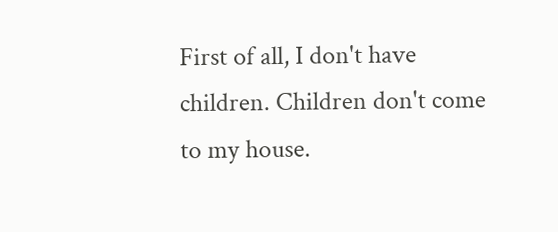First of all, I don't have children. Children don't come to my house.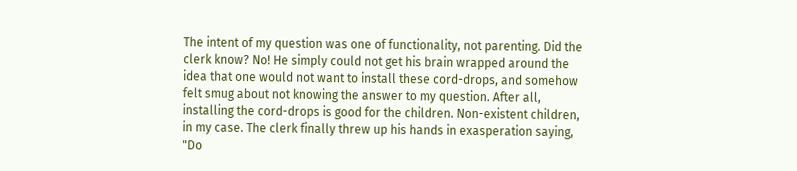The intent of my question was one of functionality, not parenting. Did the clerk know? No! He simply could not get his brain wrapped around the idea that one would not want to install these cord-drops, and somehow felt smug about not knowing the answer to my question. After all, installing the cord-drops is good for the children. Non-existent children, in my case. The clerk finally threw up his hands in exasperation saying, "Do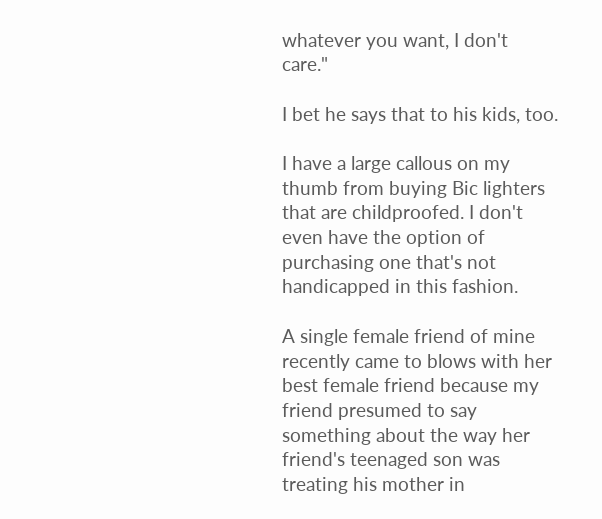whatever you want, I don't care."

I bet he says that to his kids, too.

I have a large callous on my thumb from buying Bic lighters that are childproofed. I don't even have the option of purchasing one that's not handicapped in this fashion.

A single female friend of mine recently came to blows with her best female friend because my friend presumed to say something about the way her friend's teenaged son was treating his mother in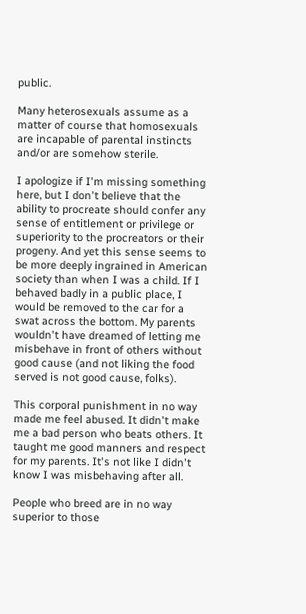public.

Many heterosexuals assume as a matter of course that homosexuals are incapable of parental instincts and/or are somehow sterile.

I apologize if I'm missing something here, but I don't believe that the ability to procreate should confer any sense of entitlement or privilege or superiority to the procreators or their progeny. And yet this sense seems to be more deeply ingrained in American society than when I was a child. If I behaved badly in a public place, I would be removed to the car for a swat across the bottom. My parents wouldn't have dreamed of letting me misbehave in front of others without good cause (and not liking the food served is not good cause, folks).

This corporal punishment in no way made me feel abused. It didn't make me a bad person who beats others. It taught me good manners and respect for my parents. It's not like I didn't know I was misbehaving after all.

People who breed are in no way superior to those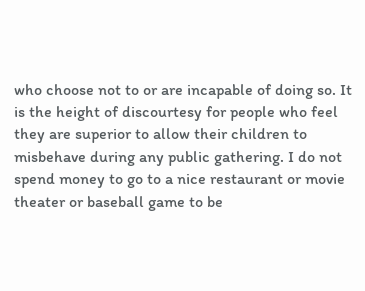who choose not to or are incapable of doing so. It is the height of discourtesy for people who feel they are superior to allow their children to misbehave during any public gathering. I do not spend money to go to a nice restaurant or movie theater or baseball game to be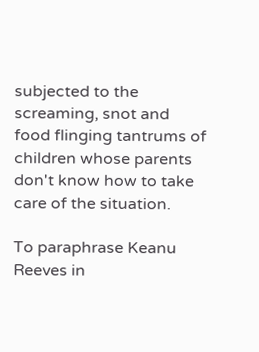subjected to the screaming, snot and food flinging tantrums of children whose parents don't know how to take care of the situation.

To paraphrase Keanu Reeves in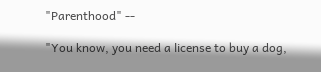"Parenthood" --

"You know, you need a license to buy a dog,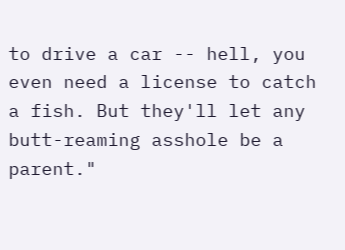to drive a car -- hell, you even need a license to catch a fish. But they'll let any butt-reaming asshole be a parent."